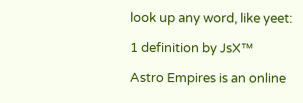look up any word, like yeet:

1 definition by JsX™

Astro Empires is an online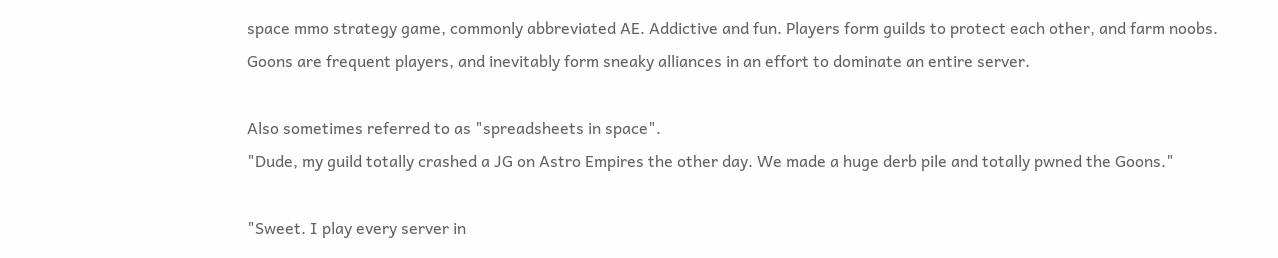space mmo strategy game, commonly abbreviated AE. Addictive and fun. Players form guilds to protect each other, and farm noobs. Goons are frequent players, and inevitably form sneaky alliances in an effort to dominate an entire server.

Also sometimes referred to as "spreadsheets in space".
"Dude, my guild totally crashed a JG on Astro Empires the other day. We made a huge derb pile and totally pwned the Goons."

"Sweet. I play every server in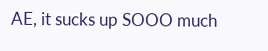AE, it sucks up SOOO much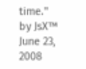time."
by JsX™ June 23, 2008